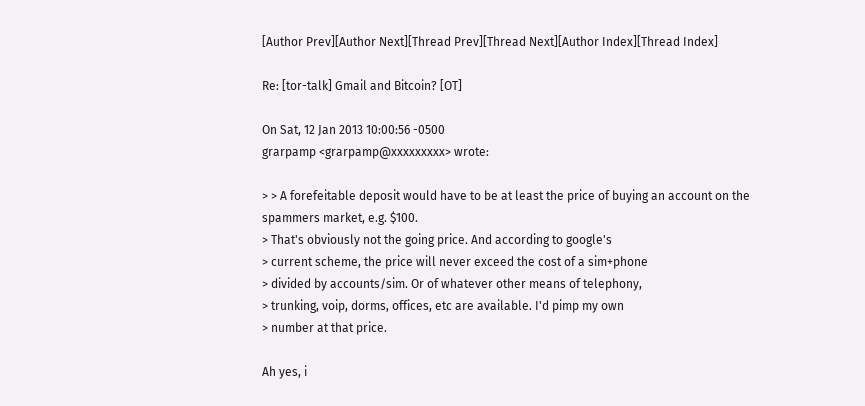[Author Prev][Author Next][Thread Prev][Thread Next][Author Index][Thread Index]

Re: [tor-talk] Gmail and Bitcoin? [OT]

On Sat, 12 Jan 2013 10:00:56 -0500
grarpamp <grarpamp@xxxxxxxxx> wrote:

> > A forefeitable deposit would have to be at least the price of buying an account on the spammers market, e.g. $100.
> That's obviously not the going price. And according to google's
> current scheme, the price will never exceed the cost of a sim+phone
> divided by accounts/sim. Or of whatever other means of telephony,
> trunking, voip, dorms, offices, etc are available. I'd pimp my own
> number at that price.

Ah yes, i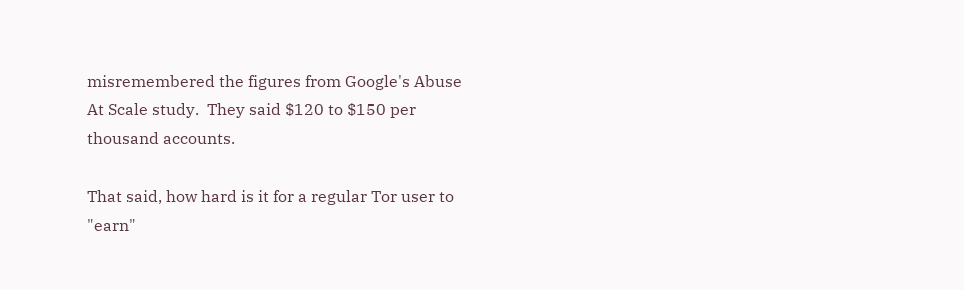misremembered the figures from Google's Abuse At Scale study.  They said $120 to $150 per thousand accounts.

That said, how hard is it for a regular Tor user to "earn"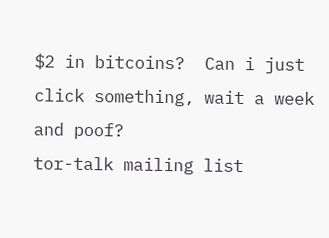$2 in bitcoins?  Can i just click something, wait a week and poof?
tor-talk mailing list